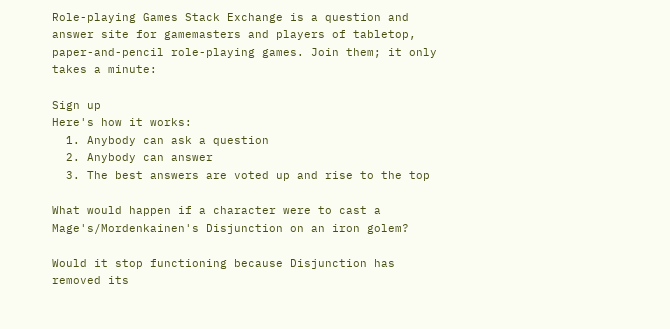Role-playing Games Stack Exchange is a question and answer site for gamemasters and players of tabletop, paper-and-pencil role-playing games. Join them; it only takes a minute:

Sign up
Here's how it works:
  1. Anybody can ask a question
  2. Anybody can answer
  3. The best answers are voted up and rise to the top

What would happen if a character were to cast a Mage's/Mordenkainen's Disjunction on an iron golem?

Would it stop functioning because Disjunction has removed its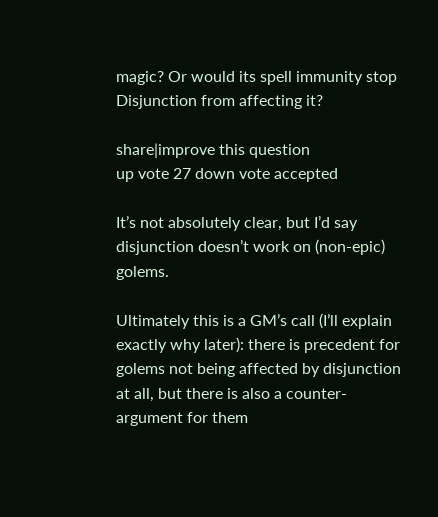magic? Or would its spell immunity stop Disjunction from affecting it?

share|improve this question
up vote 27 down vote accepted

It’s not absolutely clear, but I’d say disjunction doesn’t work on (non-epic) golems.

Ultimately this is a GM’s call (I’ll explain exactly why later): there is precedent for golems not being affected by disjunction at all, but there is also a counter-argument for them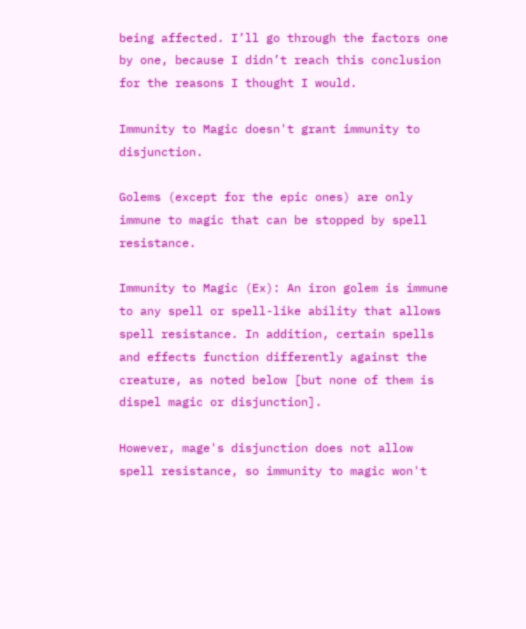being affected. I’ll go through the factors one by one, because I didn’t reach this conclusion for the reasons I thought I would.

Immunity to Magic doesn't grant immunity to disjunction.

Golems (except for the epic ones) are only immune to magic that can be stopped by spell resistance.

Immunity to Magic (Ex): An iron golem is immune to any spell or spell-like ability that allows spell resistance. In addition, certain spells and effects function differently against the creature, as noted below [but none of them is dispel magic or disjunction].

However, mage's disjunction does not allow spell resistance, so immunity to magic won't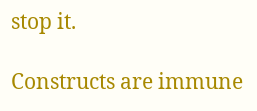stop it.

Constructs are immune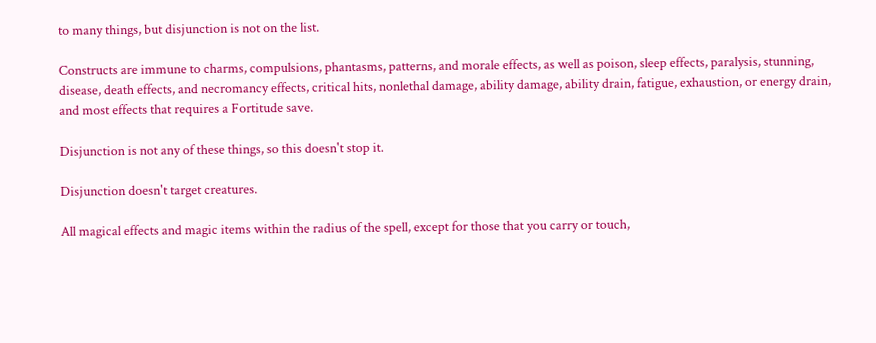to many things, but disjunction is not on the list.

Constructs are immune to charms, compulsions, phantasms, patterns, and morale effects, as well as poison, sleep effects, paralysis, stunning, disease, death effects, and necromancy effects, critical hits, nonlethal damage, ability damage, ability drain, fatigue, exhaustion, or energy drain, and most effects that requires a Fortitude save.

Disjunction is not any of these things, so this doesn't stop it.

Disjunction doesn't target creatures.

All magical effects and magic items within the radius of the spell, except for those that you carry or touch,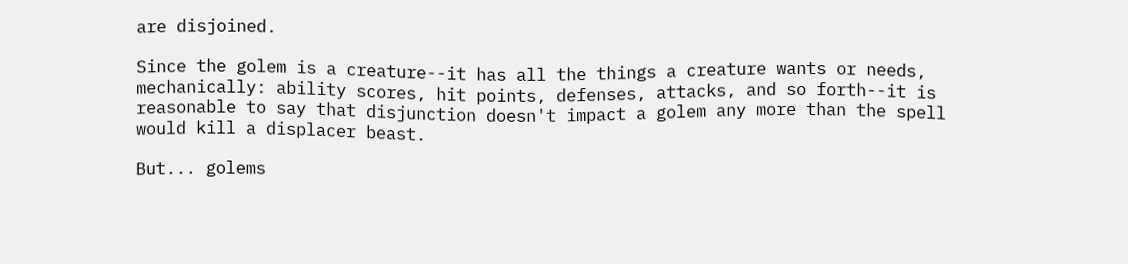are disjoined.

Since the golem is a creature--it has all the things a creature wants or needs, mechanically: ability scores, hit points, defenses, attacks, and so forth--it is reasonable to say that disjunction doesn't impact a golem any more than the spell would kill a displacer beast.

But... golems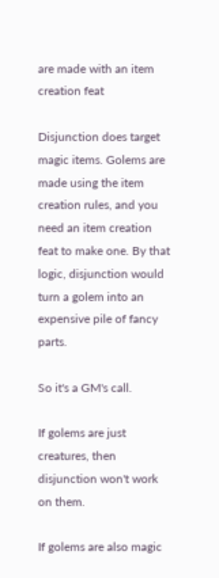are made with an item creation feat

Disjunction does target magic items. Golems are made using the item creation rules, and you need an item creation feat to make one. By that logic, disjunction would turn a golem into an expensive pile of fancy parts.

So it's a GM's call.

If golems are just creatures, then disjunction won't work on them.

If golems are also magic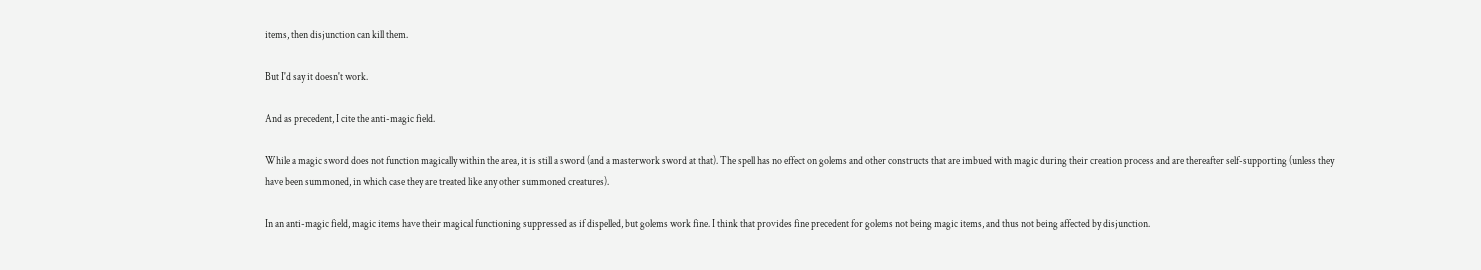items, then disjunction can kill them.

But I'd say it doesn't work.

And as precedent, I cite the anti-magic field.

While a magic sword does not function magically within the area, it is still a sword (and a masterwork sword at that). The spell has no effect on golems and other constructs that are imbued with magic during their creation process and are thereafter self-supporting (unless they have been summoned, in which case they are treated like any other summoned creatures).

In an anti-magic field, magic items have their magical functioning suppressed as if dispelled, but golems work fine. I think that provides fine precedent for golems not being magic items, and thus not being affected by disjunction.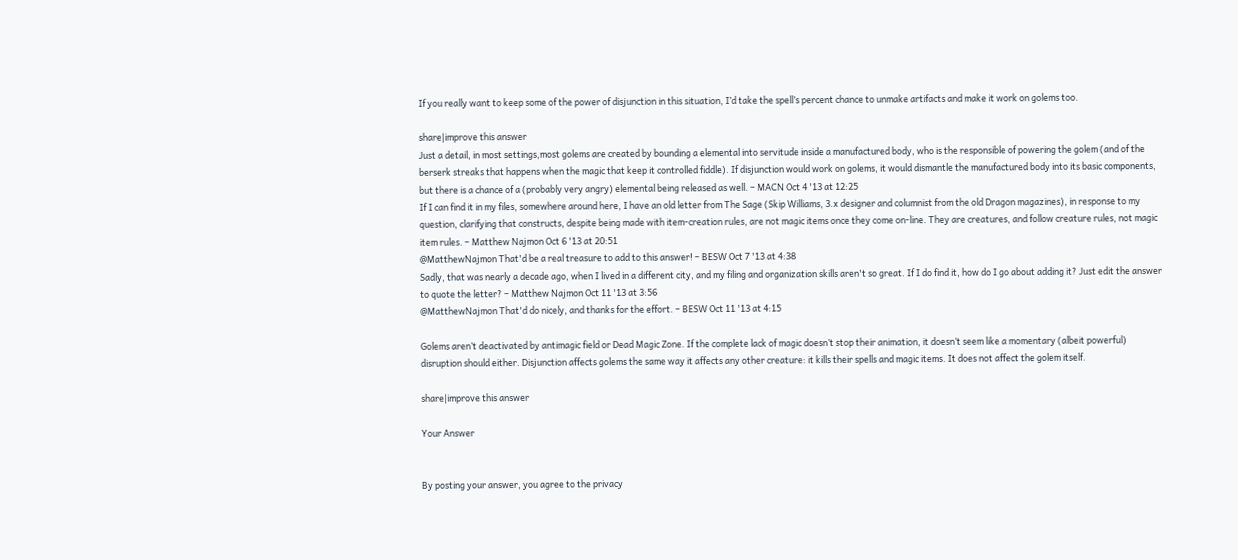If you really want to keep some of the power of disjunction in this situation, I’d take the spell’s percent chance to unmake artifacts and make it work on golems too.

share|improve this answer
Just a detail, in most settings,most golems are created by bounding a elemental into servitude inside a manufactured body, who is the responsible of powering the golem (and of the berserk streaks that happens when the magic that keep it controlled fiddle). If disjunction would work on golems, it would dismantle the manufactured body into its basic components, but there is a chance of a (probably very angry) elemental being released as well. – MACN Oct 4 '13 at 12:25
If I can find it in my files, somewhere around here, I have an old letter from The Sage (Skip Williams, 3.x designer and columnist from the old Dragon magazines), in response to my question, clarifying that constructs, despite being made with item-creation rules, are not magic items once they come on-line. They are creatures, and follow creature rules, not magic item rules. – Matthew Najmon Oct 6 '13 at 20:51
@MatthewNajmon That'd be a real treasure to add to this answer! – BESW Oct 7 '13 at 4:38
Sadly, that was nearly a decade ago, when I lived in a different city, and my filing and organization skills aren't so great. If I do find it, how do I go about adding it? Just edit the answer to quote the letter? – Matthew Najmon Oct 11 '13 at 3:56
@MatthewNajmon That'd do nicely, and thanks for the effort. – BESW Oct 11 '13 at 4:15

Golems aren’t deactivated by antimagic field or Dead Magic Zone. If the complete lack of magic doesn’t stop their animation, it doesn’t seem like a momentary (albeit powerful) disruption should either. Disjunction affects golems the same way it affects any other creature: it kills their spells and magic items. It does not affect the golem itself.

share|improve this answer

Your Answer


By posting your answer, you agree to the privacy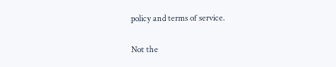policy and terms of service.

Not the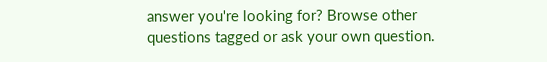answer you're looking for? Browse other questions tagged or ask your own question.